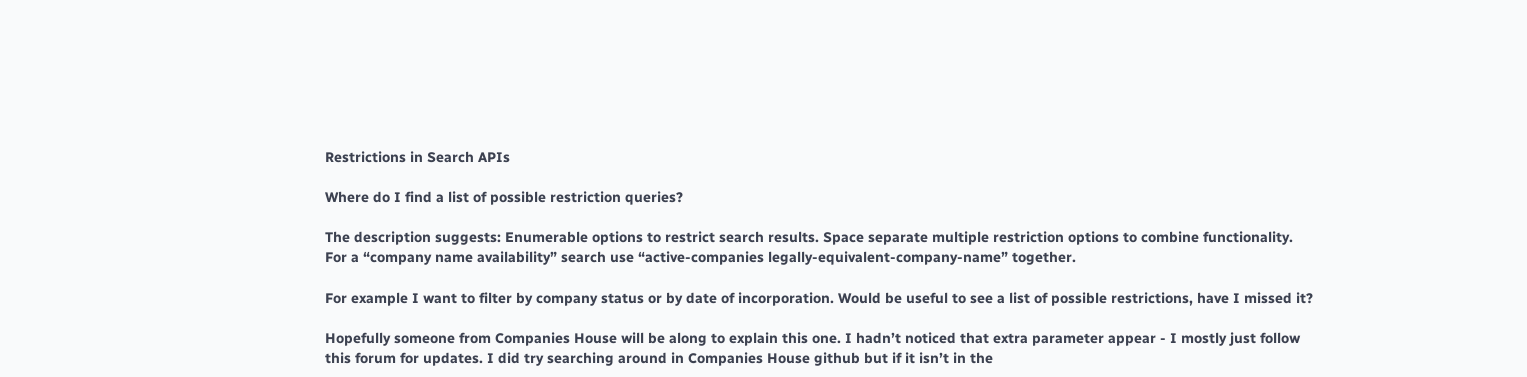Restrictions in Search APIs

Where do I find a list of possible restriction queries?

The description suggests: Enumerable options to restrict search results. Space separate multiple restriction options to combine functionality. For a “company name availability” search use “active-companies legally-equivalent-company-name” together.

For example I want to filter by company status or by date of incorporation. Would be useful to see a list of possible restrictions, have I missed it?

Hopefully someone from Companies House will be along to explain this one. I hadn’t noticed that extra parameter appear - I mostly just follow this forum for updates. I did try searching around in Companies House github but if it isn’t in the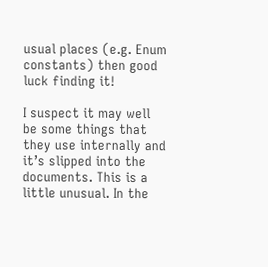usual places (e.g. Enum constants) then good luck finding it!

I suspect it may well be some things that they use internally and it’s slipped into the documents. This is a little unusual. In the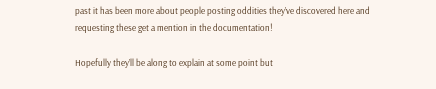past it has been more about people posting oddities they’ve discovered here and requesting these get a mention in the documentation!

Hopefully they’ll be along to explain at some point but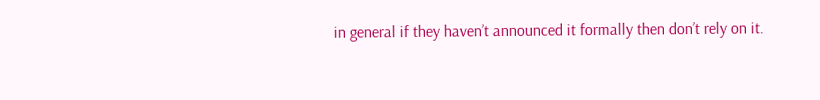in general if they haven’t announced it formally then don’t rely on it.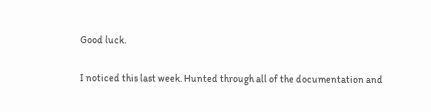Good luck.

I noticed this last week. Hunted through all of the documentation and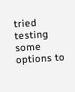tried testing some options to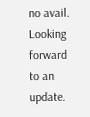no avail. Looking forward to an update.